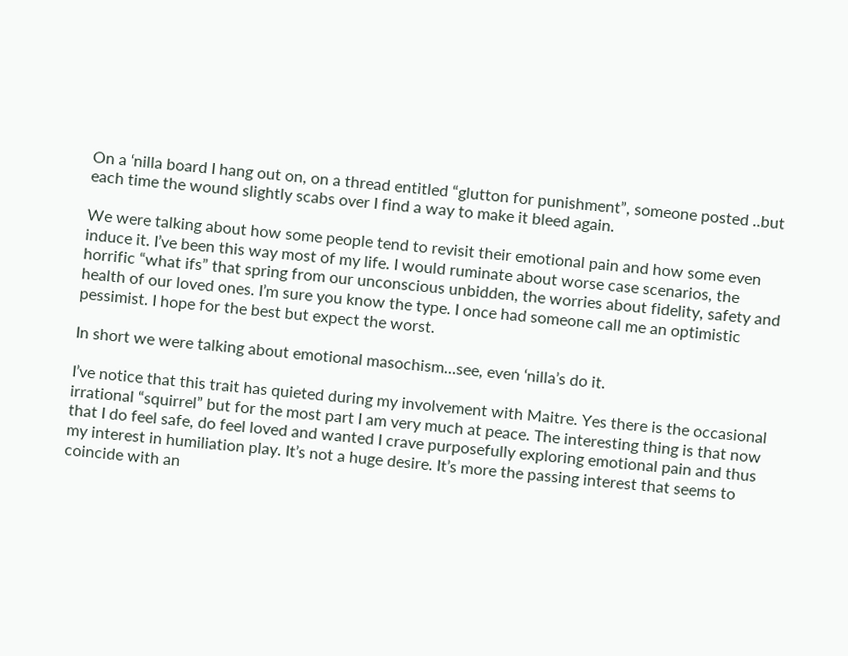On a ‘nilla board I hang out on, on a thread entitled “glutton for punishment”, someone posted ..but each time the wound slightly scabs over I find a way to make it bleed again.

We were talking about how some people tend to revisit their emotional pain and how some even induce it. I’ve been this way most of my life. I would ruminate about worse case scenarios, the horrific “what ifs” that spring from our unconscious unbidden, the worries about fidelity, safety and health of our loved ones. I’m sure you know the type. I once had someone call me an optimistic pessimist. I hope for the best but expect the worst.

In short we were talking about emotional masochism…see, even ‘nilla’s do it.

I’ve notice that this trait has quieted during my involvement with Maitre. Yes there is the occasional irrational “squirrel” but for the most part I am very much at peace. The interesting thing is that now that I do feel safe, do feel loved and wanted I crave purposefully exploring emotional pain and thus my interest in humiliation play. It’s not a huge desire. It’s more the passing interest that seems to coincide with an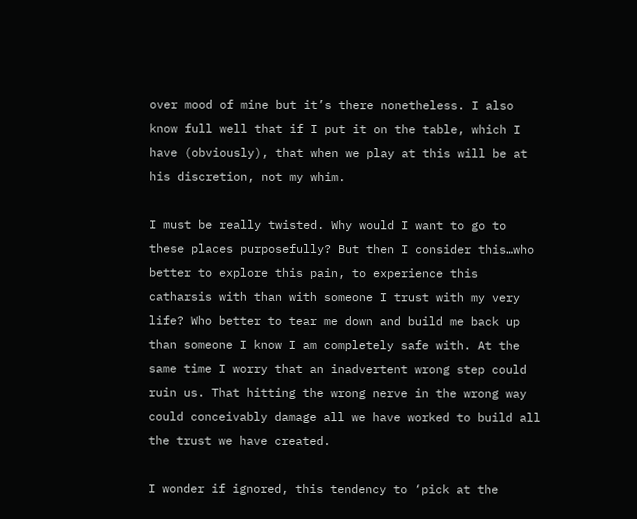over mood of mine but it’s there nonetheless. I also know full well that if I put it on the table, which I have (obviously), that when we play at this will be at his discretion, not my whim.

I must be really twisted. Why would I want to go to these places purposefully? But then I consider this…who better to explore this pain, to experience this catharsis with than with someone I trust with my very life? Who better to tear me down and build me back up than someone I know I am completely safe with. At the same time I worry that an inadvertent wrong step could ruin us. That hitting the wrong nerve in the wrong way could conceivably damage all we have worked to build all the trust we have created.

I wonder if ignored, this tendency to ‘pick at the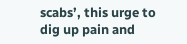scabs’, this urge to dig up pain and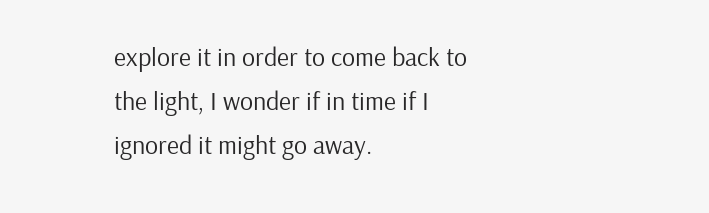explore it in order to come back to the light, I wonder if in time if I ignored it might go away.